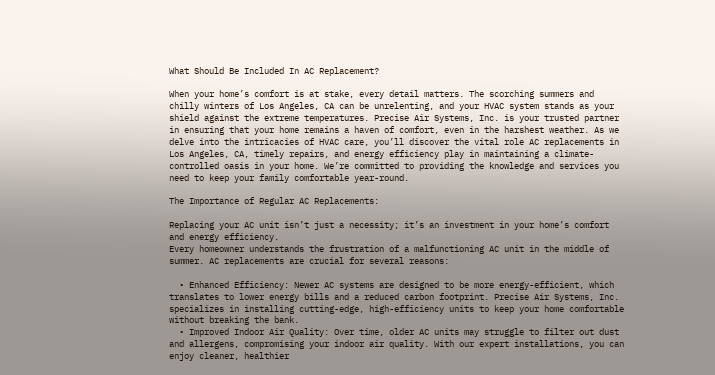What Should Be Included In AC Replacement?

When your home’s comfort is at stake, every detail matters. The scorching summers and chilly winters of Los Angeles, CA can be unrelenting, and your HVAC system stands as your shield against the extreme temperatures. Precise Air Systems, Inc. is your trusted partner in ensuring that your home remains a haven of comfort, even in the harshest weather. As we delve into the intricacies of HVAC care, you’ll discover the vital role AC replacements in Los Angeles, CA, timely repairs, and energy efficiency play in maintaining a climate-controlled oasis in your home. We’re committed to providing the knowledge and services you need to keep your family comfortable year-round.

The Importance of Regular AC Replacements:

Replacing your AC unit isn’t just a necessity; it’s an investment in your home’s comfort and energy efficiency.
Every homeowner understands the frustration of a malfunctioning AC unit in the middle of summer. AC replacements are crucial for several reasons:

  • Enhanced Efficiency: Newer AC systems are designed to be more energy-efficient, which translates to lower energy bills and a reduced carbon footprint. Precise Air Systems, Inc. specializes in installing cutting-edge, high-efficiency units to keep your home comfortable without breaking the bank.
  • Improved Indoor Air Quality: Over time, older AC units may struggle to filter out dust and allergens, compromising your indoor air quality. With our expert installations, you can enjoy cleaner, healthier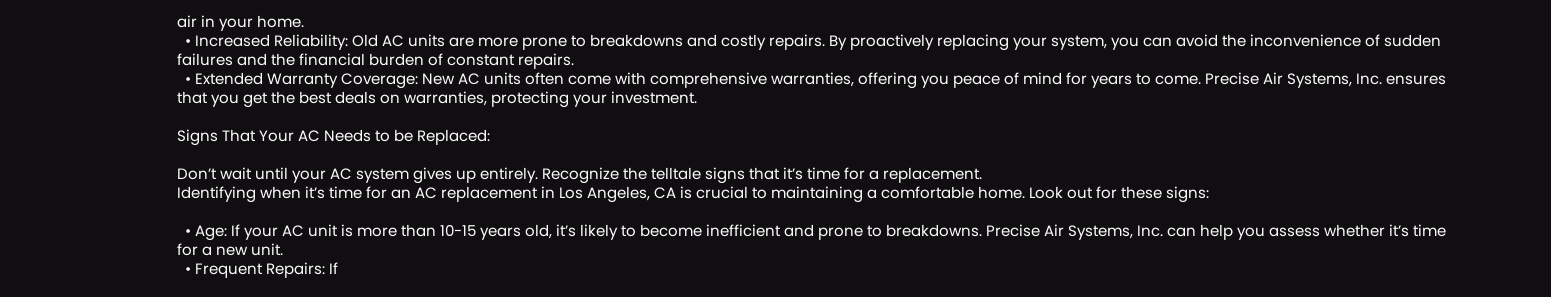air in your home.
  • Increased Reliability: Old AC units are more prone to breakdowns and costly repairs. By proactively replacing your system, you can avoid the inconvenience of sudden failures and the financial burden of constant repairs.
  • Extended Warranty Coverage: New AC units often come with comprehensive warranties, offering you peace of mind for years to come. Precise Air Systems, Inc. ensures that you get the best deals on warranties, protecting your investment.

Signs That Your AC Needs to be Replaced:

Don’t wait until your AC system gives up entirely. Recognize the telltale signs that it’s time for a replacement.
Identifying when it’s time for an AC replacement in Los Angeles, CA is crucial to maintaining a comfortable home. Look out for these signs:

  • Age: If your AC unit is more than 10-15 years old, it’s likely to become inefficient and prone to breakdowns. Precise Air Systems, Inc. can help you assess whether it’s time for a new unit.
  • Frequent Repairs: If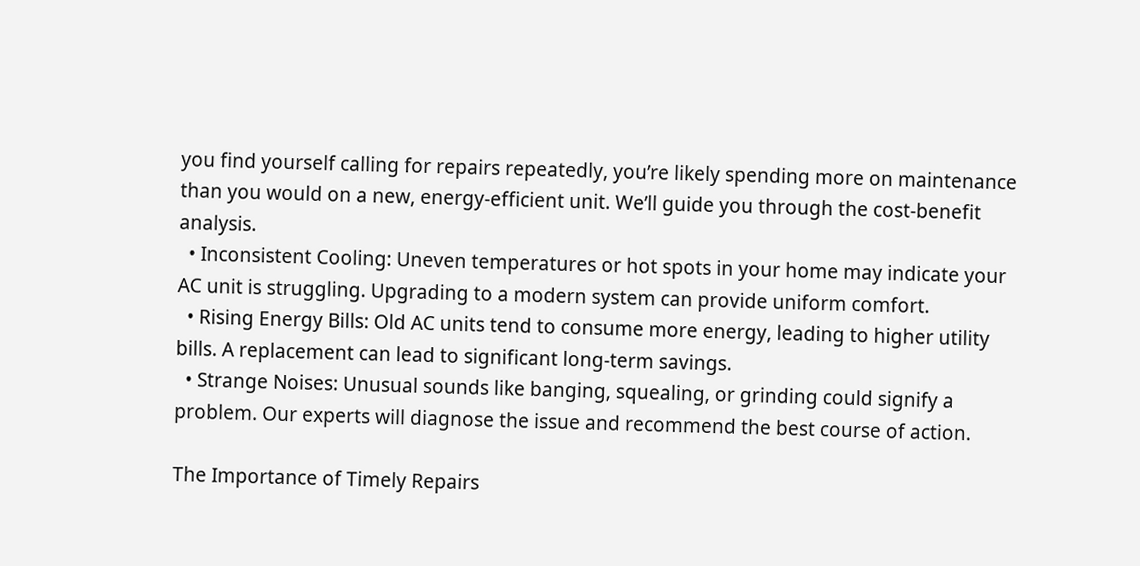you find yourself calling for repairs repeatedly, you’re likely spending more on maintenance than you would on a new, energy-efficient unit. We’ll guide you through the cost-benefit analysis.
  • Inconsistent Cooling: Uneven temperatures or hot spots in your home may indicate your AC unit is struggling. Upgrading to a modern system can provide uniform comfort.
  • Rising Energy Bills: Old AC units tend to consume more energy, leading to higher utility bills. A replacement can lead to significant long-term savings.
  • Strange Noises: Unusual sounds like banging, squealing, or grinding could signify a problem. Our experts will diagnose the issue and recommend the best course of action.

The Importance of Timely Repairs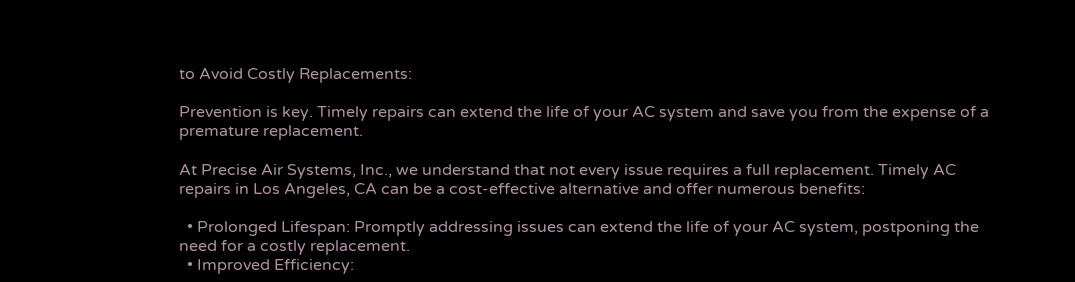to Avoid Costly Replacements:

Prevention is key. Timely repairs can extend the life of your AC system and save you from the expense of a premature replacement.

At Precise Air Systems, Inc., we understand that not every issue requires a full replacement. Timely AC repairs in Los Angeles, CA can be a cost-effective alternative and offer numerous benefits:

  • Prolonged Lifespan: Promptly addressing issues can extend the life of your AC system, postponing the need for a costly replacement.
  • Improved Efficiency: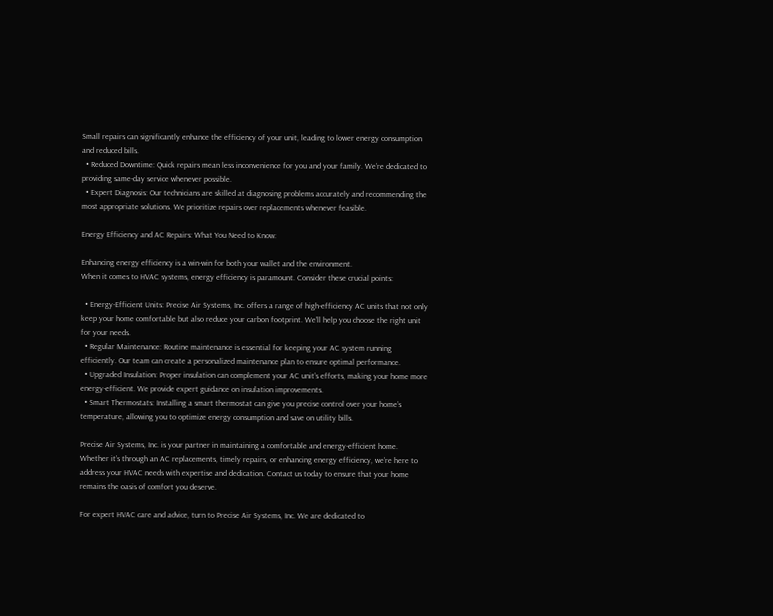Small repairs can significantly enhance the efficiency of your unit, leading to lower energy consumption and reduced bills.
  • Reduced Downtime: Quick repairs mean less inconvenience for you and your family. We’re dedicated to providing same-day service whenever possible.
  • Expert Diagnosis: Our technicians are skilled at diagnosing problems accurately and recommending the most appropriate solutions. We prioritize repairs over replacements whenever feasible.

Energy Efficiency and AC Repairs: What You Need to Know:

Enhancing energy efficiency is a win-win for both your wallet and the environment.
When it comes to HVAC systems, energy efficiency is paramount. Consider these crucial points:

  • Energy-Efficient Units: Precise Air Systems, Inc. offers a range of high-efficiency AC units that not only keep your home comfortable but also reduce your carbon footprint. We’ll help you choose the right unit for your needs.
  • Regular Maintenance: Routine maintenance is essential for keeping your AC system running efficiently. Our team can create a personalized maintenance plan to ensure optimal performance.
  • Upgraded Insulation: Proper insulation can complement your AC unit’s efforts, making your home more energy-efficient. We provide expert guidance on insulation improvements.
  • Smart Thermostats: Installing a smart thermostat can give you precise control over your home’s temperature, allowing you to optimize energy consumption and save on utility bills.

Precise Air Systems, Inc. is your partner in maintaining a comfortable and energy-efficient home. Whether it’s through an AC replacements, timely repairs, or enhancing energy efficiency, we’re here to address your HVAC needs with expertise and dedication. Contact us today to ensure that your home remains the oasis of comfort you deserve.

For expert HVAC care and advice, turn to Precise Air Systems, Inc. We are dedicated to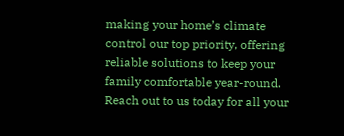making your home’s climate control our top priority, offering reliable solutions to keep your family comfortable year-round. Reach out to us today for all your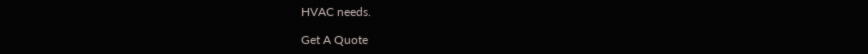HVAC needs.

Get A Quote